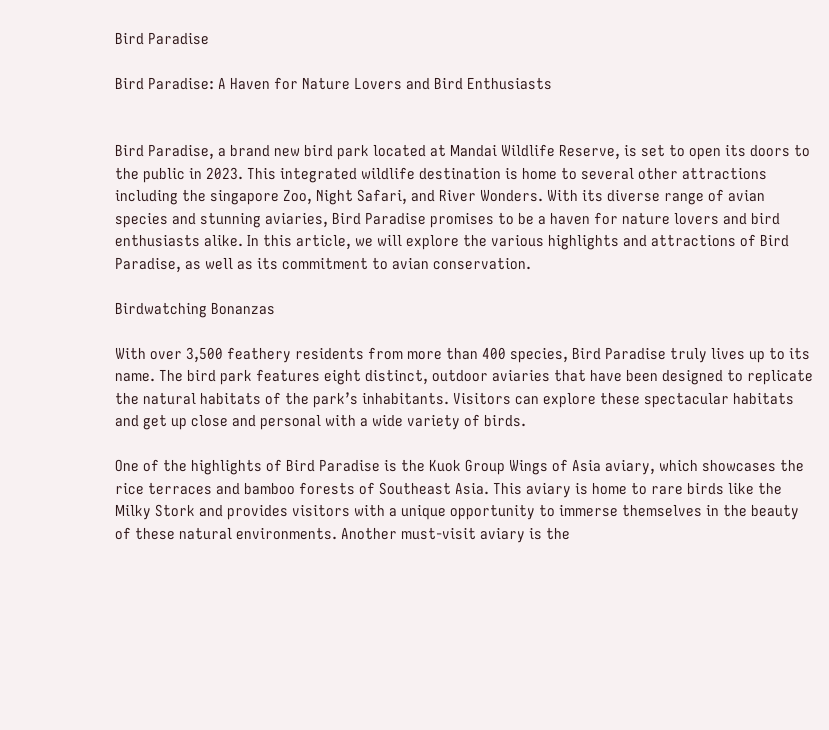Bird Paradise

Bird Paradise: A Haven for Nature Lovers and Bird Enthusiasts


Bird Paradise, a brand new bird park located at Mandai Wildlife Reserve, is set to open its doors to the public in 2023. This integrated wildlife destination is home to several other attractions including the singapore Zoo, Night Safari, and River Wonders. With its diverse range of avian species and stunning aviaries, Bird Paradise promises to be a haven for nature lovers and bird enthusiasts alike. In this article, we will explore the various highlights and attractions of Bird Paradise, as well as its commitment to avian conservation.

Birdwatching Bonanzas

With over 3,500 feathery residents from more than 400 species, Bird Paradise truly lives up to its name. The bird park features eight distinct, outdoor aviaries that have been designed to replicate the natural habitats of the park’s inhabitants. Visitors can explore these spectacular habitats and get up close and personal with a wide variety of birds.

One of the highlights of Bird Paradise is the Kuok Group Wings of Asia aviary, which showcases the rice terraces and bamboo forests of Southeast Asia. This aviary is home to rare birds like the Milky Stork and provides visitors with a unique opportunity to immerse themselves in the beauty of these natural environments. Another must-visit aviary is the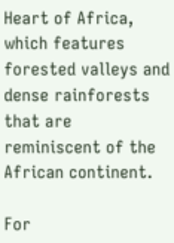Heart of Africa, which features forested valleys and dense rainforests that are reminiscent of the African continent.

For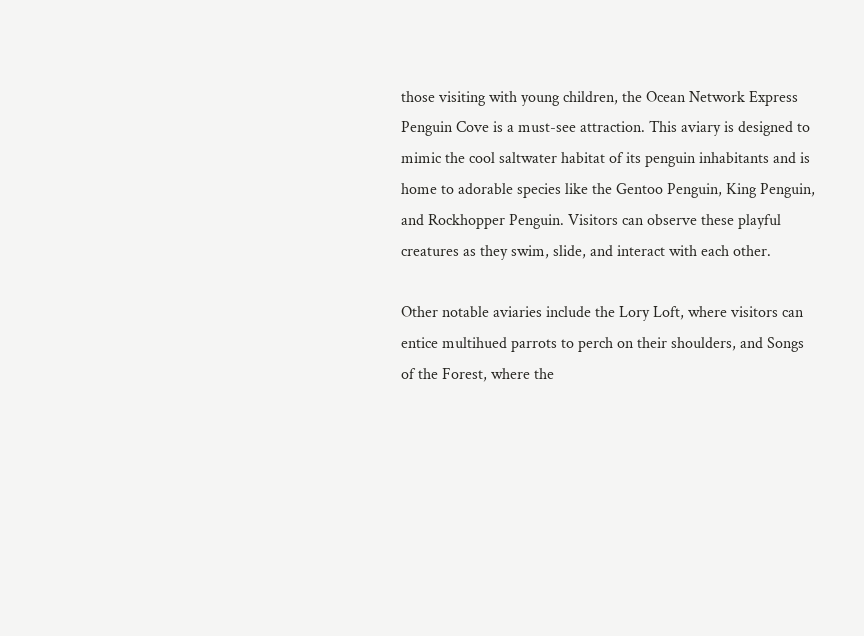those visiting with young children, the Ocean Network Express Penguin Cove is a must-see attraction. This aviary is designed to mimic the cool saltwater habitat of its penguin inhabitants and is home to adorable species like the Gentoo Penguin, King Penguin, and Rockhopper Penguin. Visitors can observe these playful creatures as they swim, slide, and interact with each other.

Other notable aviaries include the Lory Loft, where visitors can entice multihued parrots to perch on their shoulders, and Songs of the Forest, where the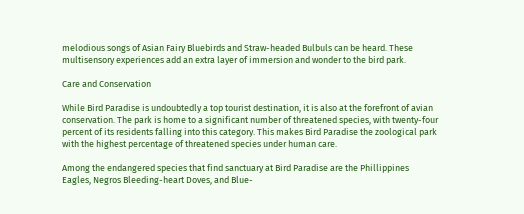melodious songs of Asian Fairy Bluebirds and Straw-headed Bulbuls can be heard. These multisensory experiences add an extra layer of immersion and wonder to the bird park.

Care and Conservation

While Bird Paradise is undoubtedly a top tourist destination, it is also at the forefront of avian conservation. The park is home to a significant number of threatened species, with twenty-four percent of its residents falling into this category. This makes Bird Paradise the zoological park with the highest percentage of threatened species under human care.

Among the endangered species that find sanctuary at Bird Paradise are the Phillippines Eagles, Negros Bleeding-heart Doves, and Blue-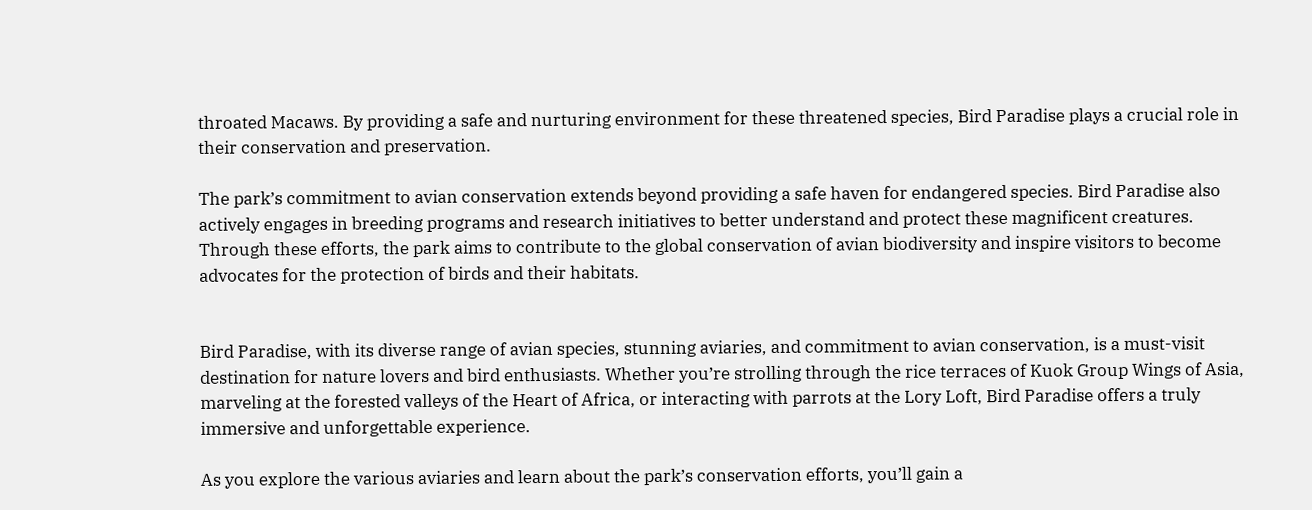throated Macaws. By providing a safe and nurturing environment for these threatened species, Bird Paradise plays a crucial role in their conservation and preservation.

The park’s commitment to avian conservation extends beyond providing a safe haven for endangered species. Bird Paradise also actively engages in breeding programs and research initiatives to better understand and protect these magnificent creatures. Through these efforts, the park aims to contribute to the global conservation of avian biodiversity and inspire visitors to become advocates for the protection of birds and their habitats.


Bird Paradise, with its diverse range of avian species, stunning aviaries, and commitment to avian conservation, is a must-visit destination for nature lovers and bird enthusiasts. Whether you’re strolling through the rice terraces of Kuok Group Wings of Asia, marveling at the forested valleys of the Heart of Africa, or interacting with parrots at the Lory Loft, Bird Paradise offers a truly immersive and unforgettable experience.

As you explore the various aviaries and learn about the park’s conservation efforts, you’ll gain a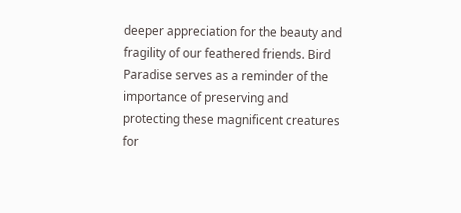deeper appreciation for the beauty and fragility of our feathered friends. Bird Paradise serves as a reminder of the importance of preserving and protecting these magnificent creatures for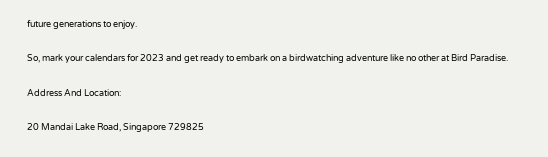future generations to enjoy.

So, mark your calendars for 2023 and get ready to embark on a birdwatching adventure like no other at Bird Paradise.

Address And Location:

20 Mandai Lake Road, Singapore 729825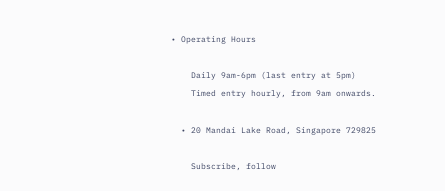• Operating Hours

    Daily 9am-6pm (last entry at 5pm)
    Timed entry hourly, from 9am onwards.

  • 20 Mandai Lake Road, Singapore 729825

    Subscribe, follow